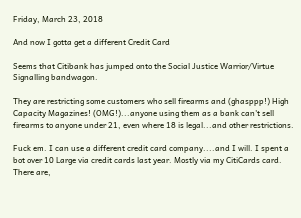Friday, March 23, 2018

And now I gotta get a different Credit Card

Seems that Citibank has jumped onto the Social Justice Warrior/Virtue Signalling bandwagon.

They are restricting some customers who sell firearms and (ghasppp!) High Capacity Magazines! (OMG!)...anyone using them as a bank can't sell firearms to anyone under 21, even where 18 is legal...and other restrictions.

Fuck em. I can use a different credit card company....and I will. I spent a bot over 10 Large via credit cards last year. Mostly via my CitiCards card. There are,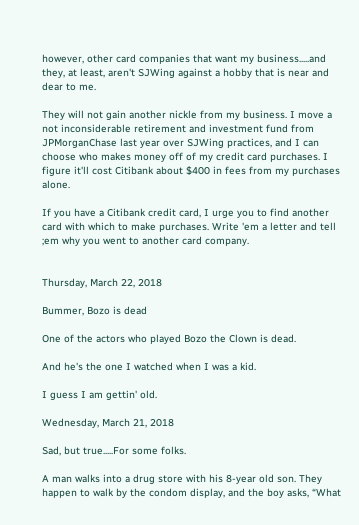however, other card companies that want my business.....and they, at least, aren't SJWing against a hobby that is near and dear to me.

They will not gain another nickle from my business. I move a not inconsiderable retirement and investment fund from JPMorganChase last year over SJWing practices, and I can choose who makes money off of my credit card purchases. I figure it'll cost Citibank about $400 in fees from my purchases alone.

If you have a Citibank credit card, I urge you to find another card with which to make purchases. Write 'em a letter and tell ;em why you went to another card company.


Thursday, March 22, 2018

Bummer, Bozo is dead

One of the actors who played Bozo the Clown is dead.

And he's the one I watched when I was a kid.

I guess I am gettin' old.

Wednesday, March 21, 2018

Sad, but true.....For some folks.

A man walks into a drug store with his 8-year old son. They happen to walk by the condom display, and the boy asks, “What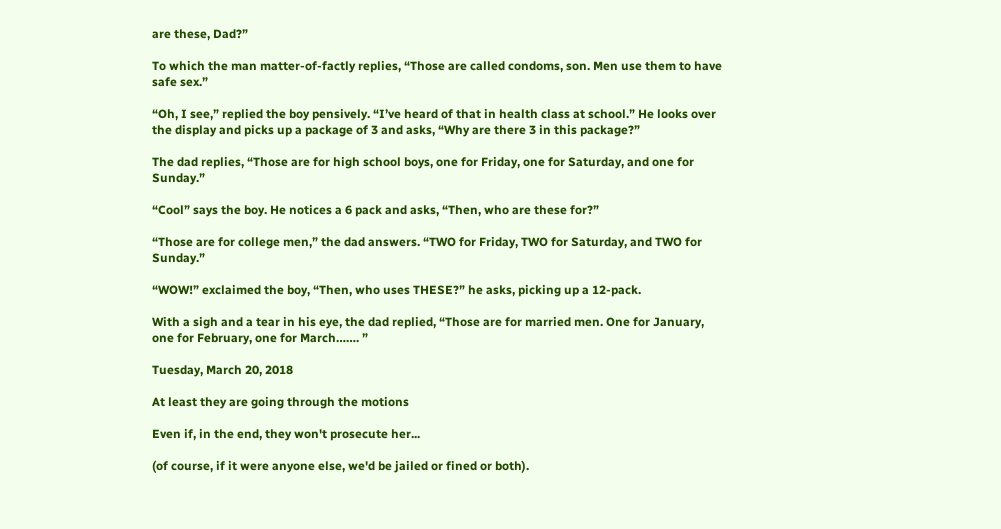are these, Dad?”

To which the man matter-of-factly replies, “Those are called condoms, son. Men use them to have safe sex.”

“Oh, I see,” replied the boy pensively. “I’ve heard of that in health class at school.” He looks over the display and picks up a package of 3 and asks, “Why are there 3 in this package?”

The dad replies, “Those are for high school boys, one for Friday, one for Saturday, and one for Sunday.”

“Cool” says the boy. He notices a 6 pack and asks, “Then, who are these for?”

“Those are for college men,” the dad answers. “TWO for Friday, TWO for Saturday, and TWO for Sunday.”

“WOW!” exclaimed the boy, “Then, who uses THESE?” he asks, picking up a 12-pack.

With a sigh and a tear in his eye, the dad replied, “Those are for married men. One for January, one for February, one for March……. ”

Tuesday, March 20, 2018

At least they are going through the motions

Even if, in the end, they won't prosecute her...

(of course, if it were anyone else, we'd be jailed or fined or both).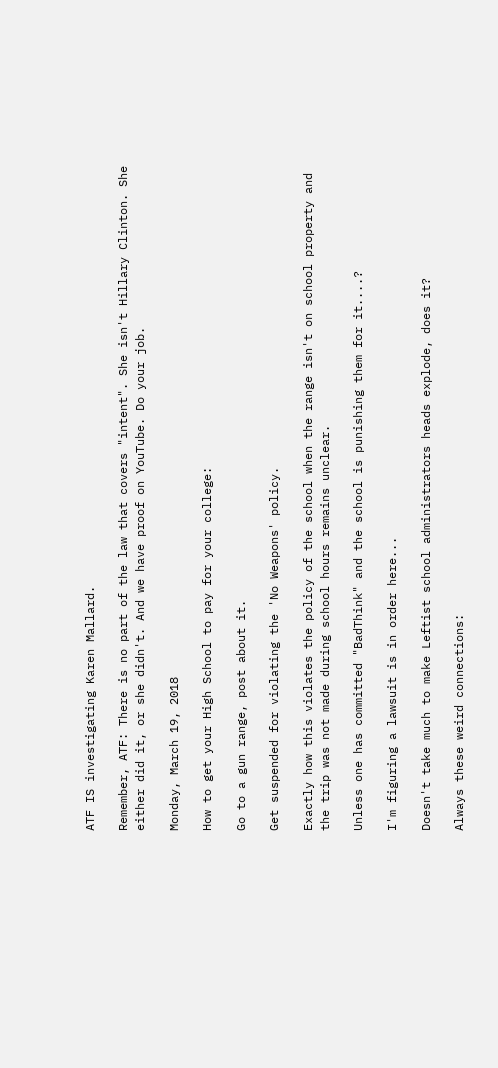ATF IS investigating Karen Mallard.

Remember, ATF: There is no part of the law that covers "intent". She isn't Hillary Clinton. She either did it, or she didn't. And we have proof on YouTube. Do your job.

Monday, March 19, 2018

How to get your High School to pay for your college:

Go to a gun range, post about it.

Get suspended for violating the 'No Weapons' policy.

Exactly how this violates the policy of the school when the range isn't on school property and the trip was not made during school hours remains unclear.

Unless one has committed "BadThink" and the school is punishing them for it....?

I'm figuring a lawsuit is in order here...

Doesn't take much to make Leftist school administrators heads explode, does it?

Always these weird connections: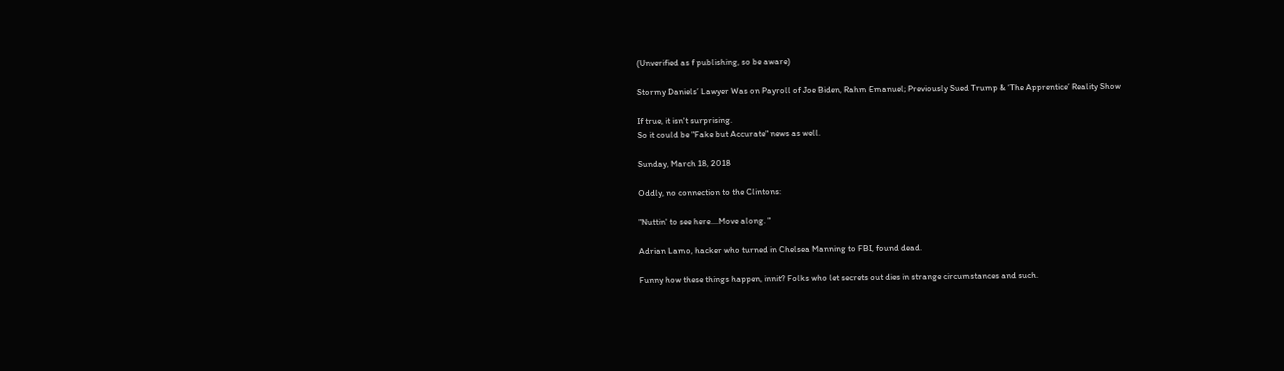(Unverified as f publishing, so be aware)

Stormy Daniels’ Lawyer Was on Payroll of Joe Biden, Rahm Emanuel; Previously Sued Trump & ‘The Apprentice’ Reality Show

If true, it isn't surprising.
So it could be "Fake but Accurate" news as well.

Sunday, March 18, 2018

Oddly, no connection to the Clintons:

"Nuttin' to see here....Move along. "

Adrian Lamo, hacker who turned in Chelsea Manning to FBI, found dead.

Funny how these things happen, innit? Folks who let secrets out dies in strange circumstances and such.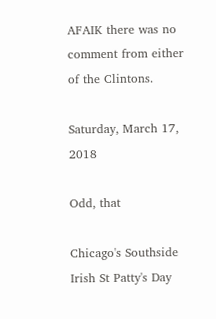AFAIK there was no comment from either of the Clintons.

Saturday, March 17, 2018

Odd, that

Chicago's Southside Irish St Patty's Day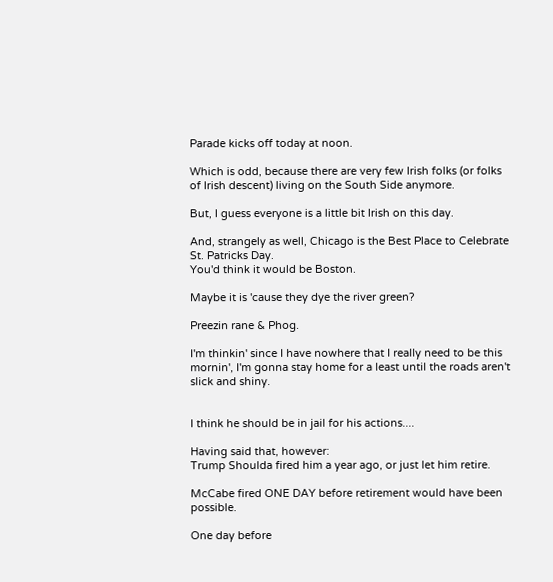Parade kicks off today at noon.

Which is odd, because there are very few Irish folks (or folks of Irish descent) living on the South Side anymore.

But, I guess everyone is a little bit Irish on this day.

And, strangely as well, Chicago is the Best Place to Celebrate St. Patricks Day.
You'd think it would be Boston.

Maybe it is 'cause they dye the river green?

Preezin rane & Phog.

I'm thinkin' since I have nowhere that I really need to be this mornin', I'm gonna stay home for a least until the roads aren't slick and shiny.


I think he should be in jail for his actions....

Having said that, however:
Trump Shoulda fired him a year ago, or just let him retire.

McCabe fired ONE DAY before retirement would have been possible.

One day before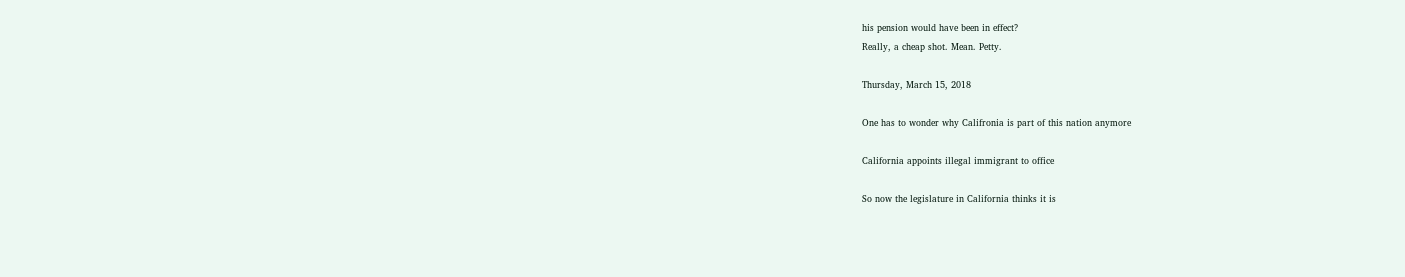his pension would have been in effect?
Really, a cheap shot. Mean. Petty.

Thursday, March 15, 2018

One has to wonder why Califronia is part of this nation anymore

California appoints illegal immigrant to office

So now the legislature in California thinks it is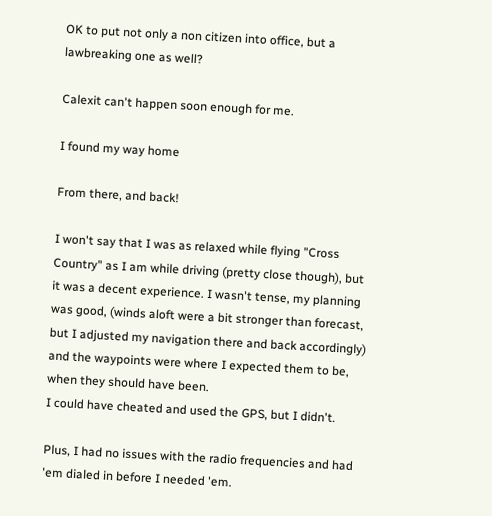OK to put not only a non citizen into office, but a lawbreaking one as well?

Calexit can't happen soon enough for me.

I found my way home

From there, and back!

I won't say that I was as relaxed while flying "Cross Country" as I am while driving (pretty close though), but it was a decent experience. I wasn't tense, my planning was good, (winds aloft were a bit stronger than forecast, but I adjusted my navigation there and back accordingly) and the waypoints were where I expected them to be, when they should have been.
I could have cheated and used the GPS, but I didn't.

Plus, I had no issues with the radio frequencies and had 'em dialed in before I needed 'em.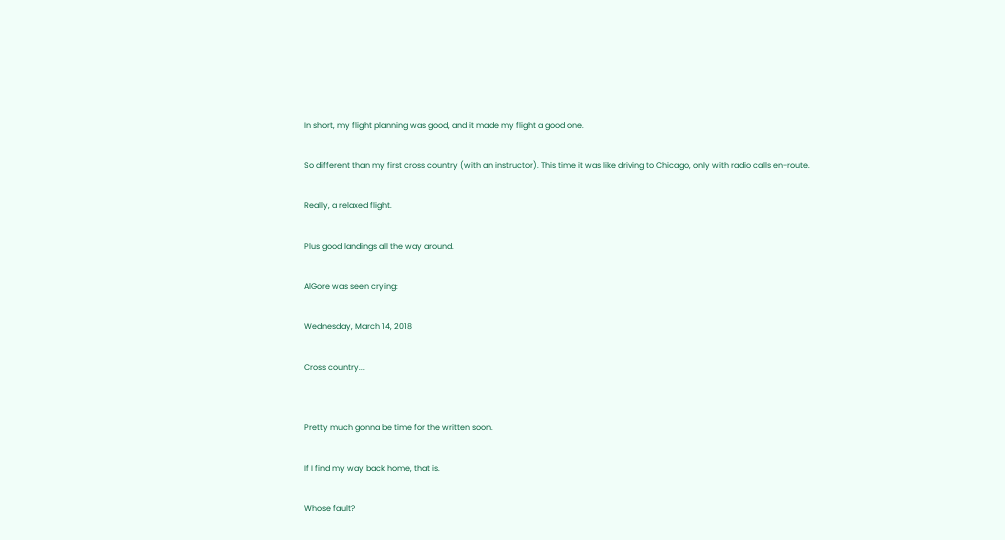In short, my flight planning was good, and it made my flight a good one.

So different than my first cross country (with an instructor). This time it was like driving to Chicago, only with radio calls en-route.

Really, a relaxed flight.

Plus good landings all the way around.

AlGore was seen crying:

Wednesday, March 14, 2018

Cross country...


Pretty much gonna be time for the written soon.

If I find my way back home, that is.

Whose fault?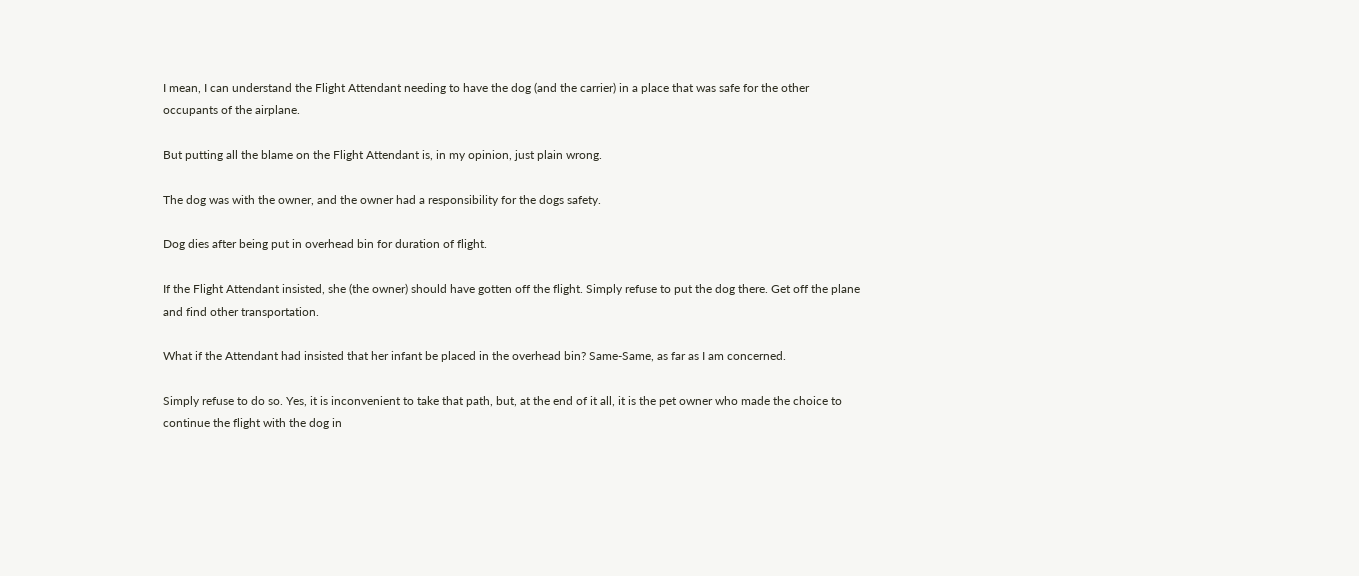I mean, I can understand the Flight Attendant needing to have the dog (and the carrier) in a place that was safe for the other occupants of the airplane.

But putting all the blame on the Flight Attendant is, in my opinion, just plain wrong.

The dog was with the owner, and the owner had a responsibility for the dogs safety.

Dog dies after being put in overhead bin for duration of flight.

If the Flight Attendant insisted, she (the owner) should have gotten off the flight. Simply refuse to put the dog there. Get off the plane and find other transportation.

What if the Attendant had insisted that her infant be placed in the overhead bin? Same-Same, as far as I am concerned.

Simply refuse to do so. Yes, it is inconvenient to take that path, but, at the end of it all, it is the pet owner who made the choice to continue the flight with the dog in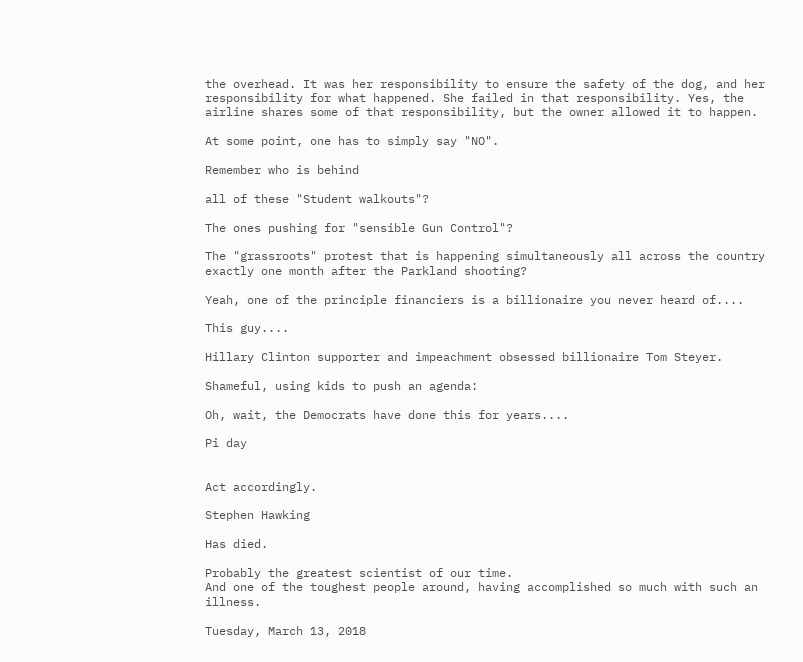the overhead. It was her responsibility to ensure the safety of the dog, and her responsibility for what happened. She failed in that responsibility. Yes, the airline shares some of that responsibility, but the owner allowed it to happen.

At some point, one has to simply say "NO".

Remember who is behind

all of these "Student walkouts"?

The ones pushing for "sensible Gun Control"?

The "grassroots" protest that is happening simultaneously all across the country exactly one month after the Parkland shooting?

Yeah, one of the principle financiers is a billionaire you never heard of....

This guy....

Hillary Clinton supporter and impeachment obsessed billionaire Tom Steyer.

Shameful, using kids to push an agenda:

Oh, wait, the Democrats have done this for years....

Pi day


Act accordingly.

Stephen Hawking

Has died.

Probably the greatest scientist of our time.
And one of the toughest people around, having accomplished so much with such an illness.

Tuesday, March 13, 2018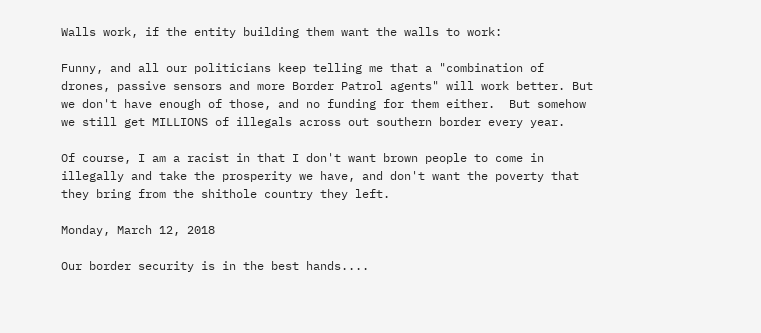Walls work, if the entity building them want the walls to work:

Funny, and all our politicians keep telling me that a "combination of drones, passive sensors and more Border Patrol agents" will work better. But we don't have enough of those, and no funding for them either.  But somehow we still get MILLIONS of illegals across out southern border every year.

Of course, I am a racist in that I don't want brown people to come in illegally and take the prosperity we have, and don't want the poverty that they bring from the shithole country they left.

Monday, March 12, 2018

Our border security is in the best hands....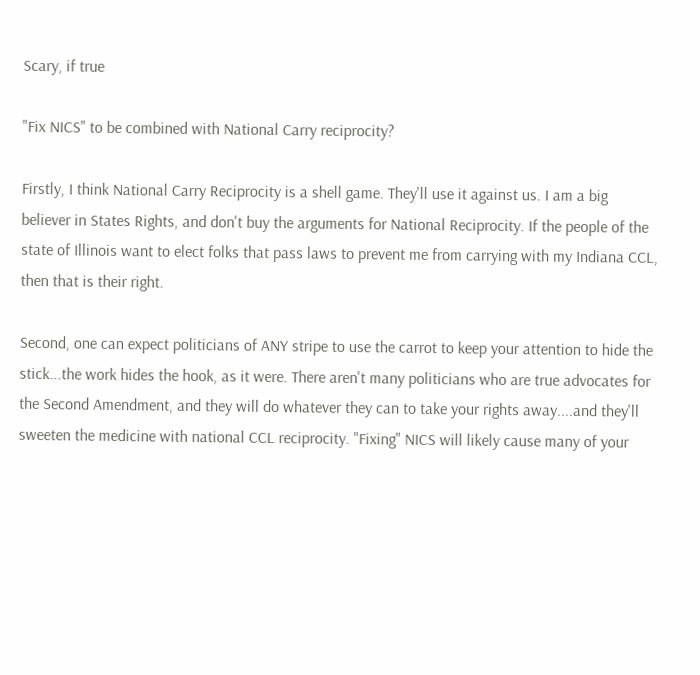Scary, if true

"Fix NICS" to be combined with National Carry reciprocity?

Firstly, I think National Carry Reciprocity is a shell game. They'll use it against us. I am a big believer in States Rights, and don't buy the arguments for National Reciprocity. If the people of the state of Illinois want to elect folks that pass laws to prevent me from carrying with my Indiana CCL, then that is their right.

Second, one can expect politicians of ANY stripe to use the carrot to keep your attention to hide the stick...the work hides the hook, as it were. There aren't many politicians who are true advocates for the Second Amendment, and they will do whatever they can to take your rights away....and they'll sweeten the medicine with national CCL reciprocity. "Fixing" NICS will likely cause many of your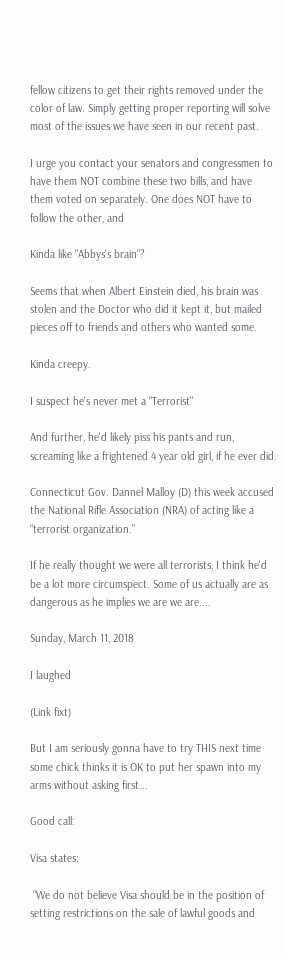fellow citizens to get their rights removed under the color of law. Simply getting proper reporting will solve most of the issues we have seen in our recent past.

I urge you contact your senators and congressmen to have them NOT combine these two bills, and have them voted on separately. One does NOT have to follow the other, and

Kinda like "Abbys's brain"?

Seems that when Albert Einstein died, his brain was stolen and the Doctor who did it kept it, but mailed pieces off to friends and others who wanted some.

Kinda creepy.

I suspect he's never met a "Terrorist"

And further, he'd likely piss his pants and run, screaming like a frightened 4 year old girl, if he ever did.

Connecticut Gov. Dannel Malloy (D) this week accused the National Rifle Association (NRA) of acting like a “terrorist organization.”

If he really thought we were all terrorists, I think he'd be a lot more circumspect. Some of us actually are as dangerous as he implies we are we are....

Sunday, March 11, 2018

I laughed

(Link fixt)

But I am seriously gonna have to try THIS next time some chick thinks it is OK to put her spawn into my arms without asking first...

Good call:

Visa states:

 “We do not believe Visa should be in the position of setting restrictions on the sale of lawful goods and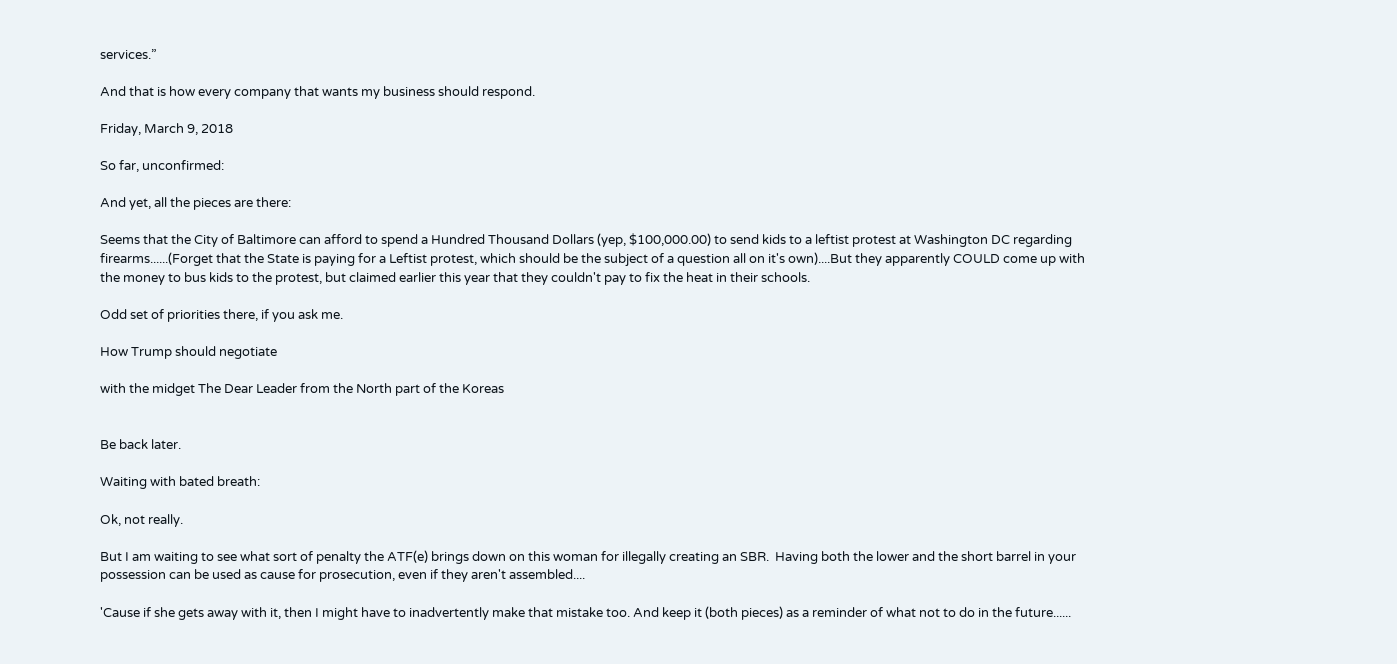services.”

And that is how every company that wants my business should respond.

Friday, March 9, 2018

So far, unconfirmed:

And yet, all the pieces are there:

Seems that the City of Baltimore can afford to spend a Hundred Thousand Dollars (yep, $100,000.00) to send kids to a leftist protest at Washington DC regarding firearms......(Forget that the State is paying for a Leftist protest, which should be the subject of a question all on it's own)....But they apparently COULD come up with the money to bus kids to the protest, but claimed earlier this year that they couldn't pay to fix the heat in their schools.

Odd set of priorities there, if you ask me.

How Trump should negotiate

with the midget The Dear Leader from the North part of the Koreas


Be back later.

Waiting with bated breath:

Ok, not really.

But I am waiting to see what sort of penalty the ATF(e) brings down on this woman for illegally creating an SBR.  Having both the lower and the short barrel in your possession can be used as cause for prosecution, even if they aren't assembled....

'Cause if she gets away with it, then I might have to inadvertently make that mistake too. And keep it (both pieces) as a reminder of what not to do in the future......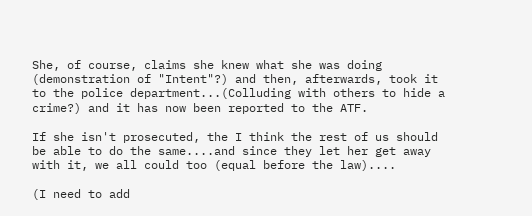She, of course, claims she knew what she was doing (demonstration of "Intent"?) and then, afterwards, took it to the police department...(Colluding with others to hide a crime?) and it has now been reported to the ATF.

If she isn't prosecuted, the I think the rest of us should be able to do the same....and since they let her get away with it, we all could too (equal before the law)....

(I need to add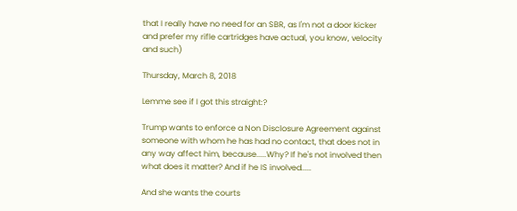that I really have no need for an SBR, as I'm not a door kicker and prefer my rifle cartridges have actual, you know, velocity and such)

Thursday, March 8, 2018

Lemme see if I got this straight:?

Trump wants to enforce a Non Disclosure Agreement against someone with whom he has had no contact, that does not in any way affect him, because.....Why? If he's not involved then what does it matter? And if he IS involved.....

And she wants the courts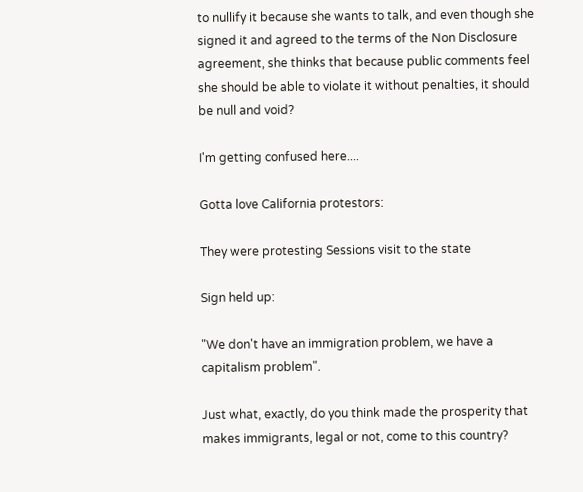to nullify it because she wants to talk, and even though she signed it and agreed to the terms of the Non Disclosure agreement, she thinks that because public comments feel she should be able to violate it without penalties, it should be null and void?

I'm getting confused here....

Gotta love California protestors:

They were protesting Sessions visit to the state

Sign held up:

"We don't have an immigration problem, we have a capitalism problem".

Just what, exactly, do you think made the prosperity that makes immigrants, legal or not, come to this country?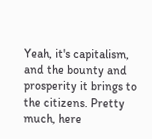Yeah, it's capitalism, and the bounty and prosperity it brings to the citizens. Pretty much, here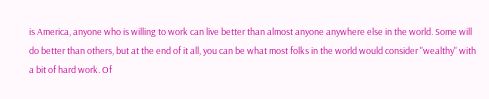is America, anyone who is willing to work can live better than almost anyone anywhere else in the world. Some will do better than others, but at the end of it all, you can be what most folks in the world would consider "wealthy" with a bit of hard work. Of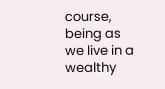course, being as we live in a wealthy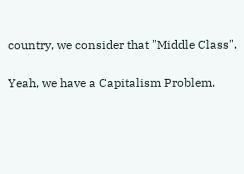country, we consider that "Middle Class".

Yeah, we have a Capitalism Problem.